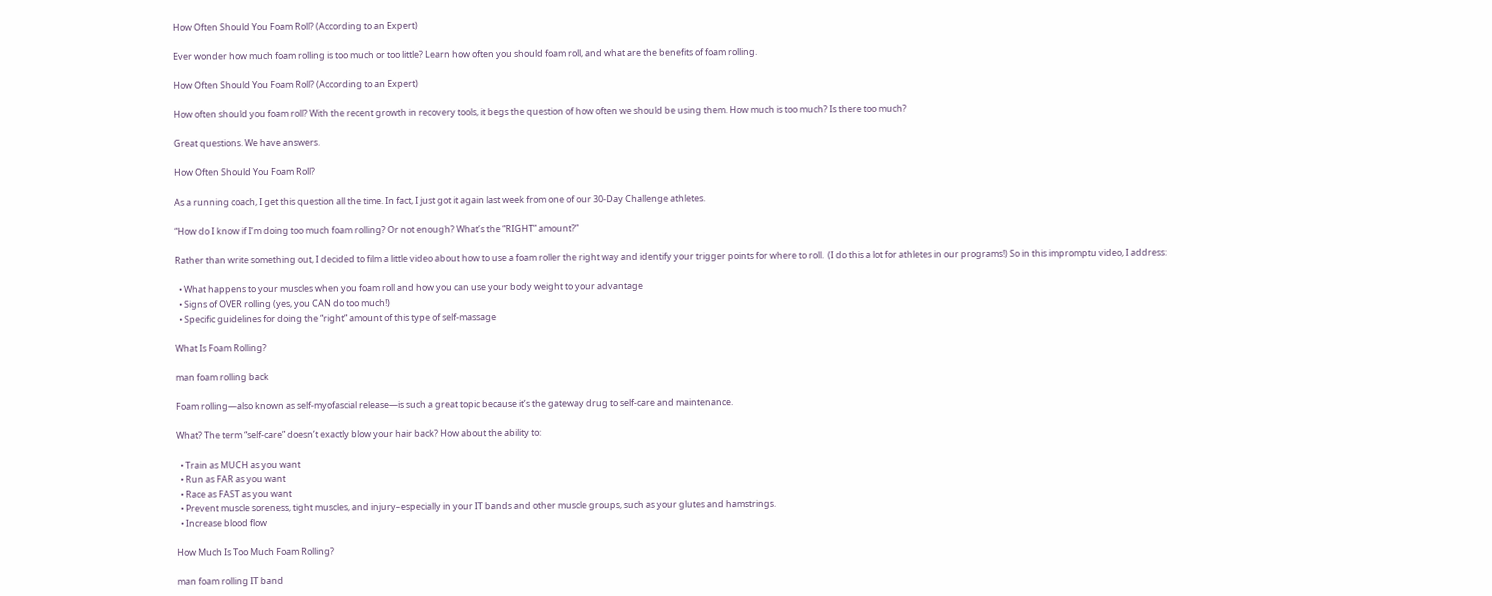How Often Should You Foam Roll? (According to an Expert)

Ever wonder how much foam rolling is too much or too little? Learn how often you should foam roll, and what are the benefits of foam rolling.

How Often Should You Foam Roll? (According to an Expert)

How often should you foam roll? With the recent growth in recovery tools, it begs the question of how often we should be using them. How much is too much? Is there too much?

Great questions. We have answers.

How Often Should You Foam Roll?

As a running coach, I get this question all the time. In fact, I just got it again last week from one of our 30-Day Challenge athletes.

“How do I know if I’m doing too much foam rolling? Or not enough? What’s the “RIGHT” amount?”

Rather than write something out, I decided to film a little video about how to use a foam roller the right way and identify your trigger points for where to roll.  (I do this a lot for athletes in our programs!) So in this impromptu video, I address:

  • What happens to your muscles when you foam roll and how you can use your body weight to your advantage
  • Signs of OVER rolling (yes, you CAN do too much!)
  • Specific guidelines for doing the “right” amount of this type of self-massage

What Is Foam Rolling?

man foam rolling back

Foam rolling—also known as self-myofascial release—is such a great topic because it’s the gateway drug to self-care and maintenance.

What? The term “self-care” doesn’t exactly blow your hair back? How about the ability to:

  • Train as MUCH as you want
  • Run as FAR as you want
  • Race as FAST as you want
  • Prevent muscle soreness, tight muscles, and injury–especially in your IT bands and other muscle groups, such as your glutes and hamstrings.
  • Increase blood flow

How Much Is Too Much Foam Rolling?

man foam rolling IT band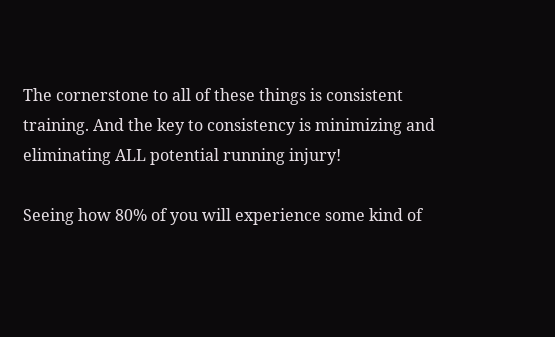The cornerstone to all of these things is consistent training. And the key to consistency is minimizing and eliminating ALL potential running injury!

Seeing how 80% of you will experience some kind of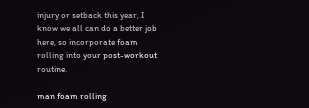injury or setback this year, I know we all can do a better job here, so incorporate foam rolling into your post-workout routine.

man foam rolling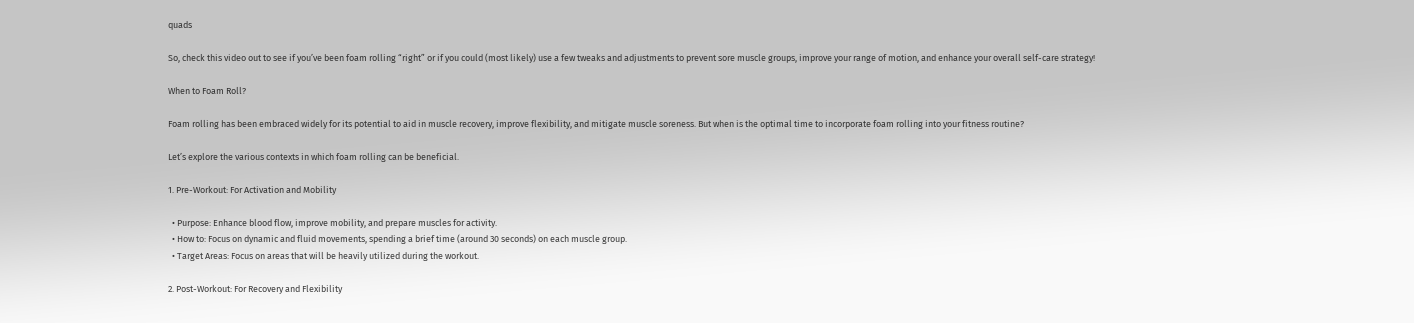quads

So, check this video out to see if you’ve been foam rolling “right” or if you could (most likely) use a few tweaks and adjustments to prevent sore muscle groups, improve your range of motion, and enhance your overall self-care strategy!

When to Foam Roll?

Foam rolling has been embraced widely for its potential to aid in muscle recovery, improve flexibility, and mitigate muscle soreness. But when is the optimal time to incorporate foam rolling into your fitness routine?

Let’s explore the various contexts in which foam rolling can be beneficial.

1. Pre-Workout: For Activation and Mobility

  • Purpose: Enhance blood flow, improve mobility, and prepare muscles for activity.
  • How to: Focus on dynamic and fluid movements, spending a brief time (around 30 seconds) on each muscle group.
  • Target Areas: Focus on areas that will be heavily utilized during the workout.

2. Post-Workout: For Recovery and Flexibility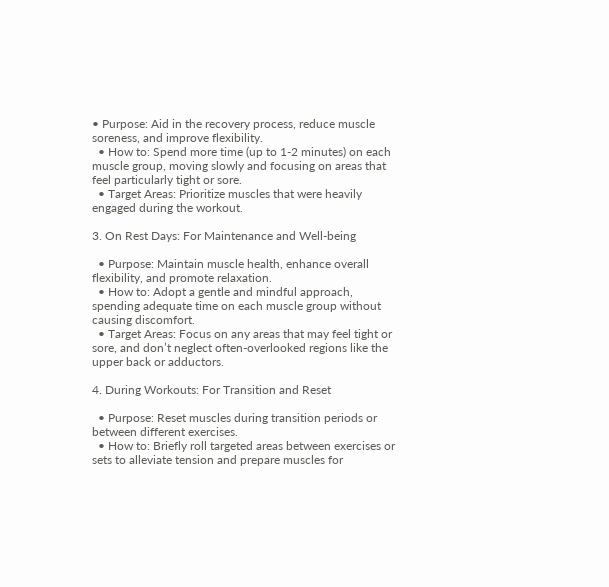• Purpose: Aid in the recovery process, reduce muscle soreness, and improve flexibility.
  • How to: Spend more time (up to 1-2 minutes) on each muscle group, moving slowly and focusing on areas that feel particularly tight or sore.
  • Target Areas: Prioritize muscles that were heavily engaged during the workout.

3. On Rest Days: For Maintenance and Well-being

  • Purpose: Maintain muscle health, enhance overall flexibility, and promote relaxation.
  • How to: Adopt a gentle and mindful approach, spending adequate time on each muscle group without causing discomfort.
  • Target Areas: Focus on any areas that may feel tight or sore, and don’t neglect often-overlooked regions like the upper back or adductors.

4. During Workouts: For Transition and Reset

  • Purpose: Reset muscles during transition periods or between different exercises.
  • How to: Briefly roll targeted areas between exercises or sets to alleviate tension and prepare muscles for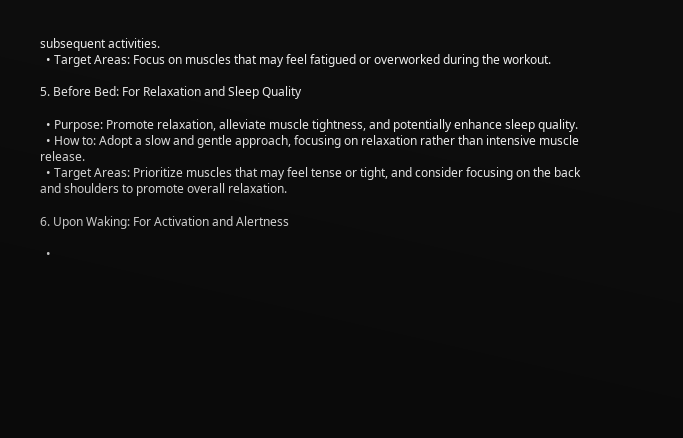subsequent activities.
  • Target Areas: Focus on muscles that may feel fatigued or overworked during the workout.

5. Before Bed: For Relaxation and Sleep Quality

  • Purpose: Promote relaxation, alleviate muscle tightness, and potentially enhance sleep quality.
  • How to: Adopt a slow and gentle approach, focusing on relaxation rather than intensive muscle release.
  • Target Areas: Prioritize muscles that may feel tense or tight, and consider focusing on the back and shoulders to promote overall relaxation.

6. Upon Waking: For Activation and Alertness

  •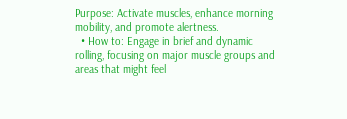Purpose: Activate muscles, enhance morning mobility, and promote alertness.
  • How to: Engage in brief and dynamic rolling, focusing on major muscle groups and areas that might feel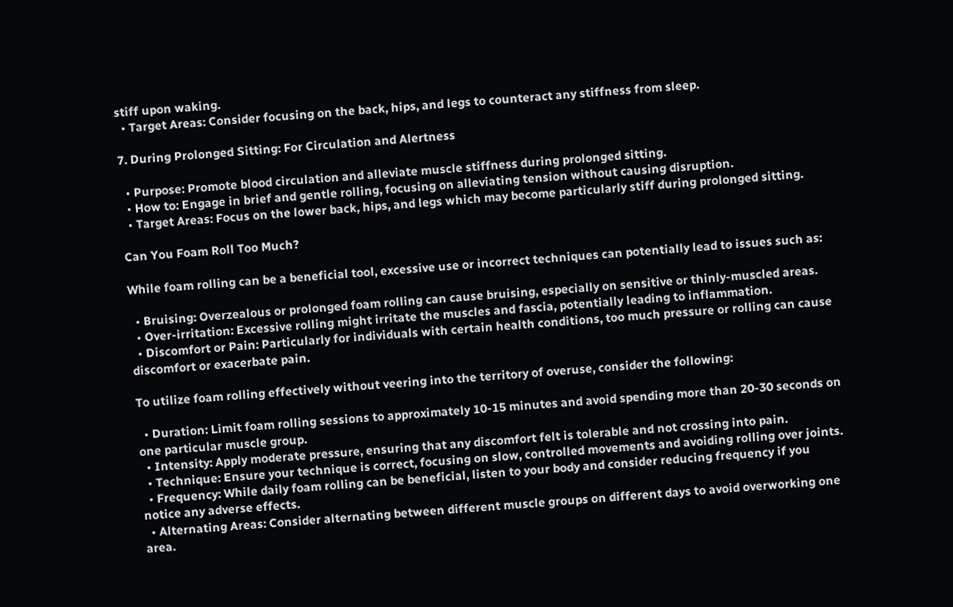stiff upon waking.
  • Target Areas: Consider focusing on the back, hips, and legs to counteract any stiffness from sleep.

7. During Prolonged Sitting: For Circulation and Alertness

  • Purpose: Promote blood circulation and alleviate muscle stiffness during prolonged sitting.
  • How to: Engage in brief and gentle rolling, focusing on alleviating tension without causing disruption.
  • Target Areas: Focus on the lower back, hips, and legs which may become particularly stiff during prolonged sitting.

Can You Foam Roll Too Much?

While foam rolling can be a beneficial tool, excessive use or incorrect techniques can potentially lead to issues such as:

  • Bruising: Overzealous or prolonged foam rolling can cause bruising, especially on sensitive or thinly-muscled areas.
  • Over-irritation: Excessive rolling might irritate the muscles and fascia, potentially leading to inflammation.
  • Discomfort or Pain: Particularly for individuals with certain health conditions, too much pressure or rolling can cause discomfort or exacerbate pain.

To utilize foam rolling effectively without veering into the territory of overuse, consider the following:

  • Duration: Limit foam rolling sessions to approximately 10-15 minutes and avoid spending more than 20-30 seconds on one particular muscle group.
  • Intensity: Apply moderate pressure, ensuring that any discomfort felt is tolerable and not crossing into pain.
  • Technique: Ensure your technique is correct, focusing on slow, controlled movements and avoiding rolling over joints.
  • Frequency: While daily foam rolling can be beneficial, listen to your body and consider reducing frequency if you notice any adverse effects.
  • Alternating Areas: Consider alternating between different muscle groups on different days to avoid overworking one area.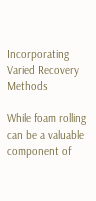Incorporating Varied Recovery Methods

While foam rolling can be a valuable component of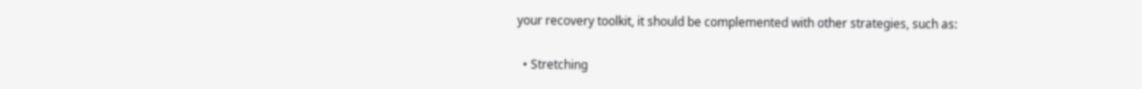your recovery toolkit, it should be complemented with other strategies, such as:

  • Stretching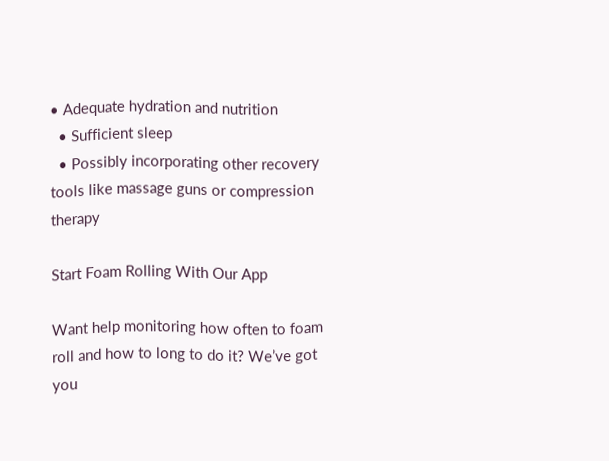• Adequate hydration and nutrition
  • Sufficient sleep
  • Possibly incorporating other recovery tools like massage guns or compression therapy

Start Foam Rolling With Our App

Want help monitoring how often to foam roll and how to long to do it? We’ve got you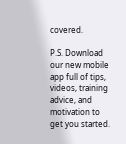covered.

P.S. Download our new mobile app full of tips, videos, training advice, and motivation to get you started.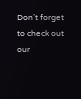Don’t forget to check out our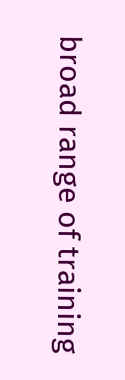broad range of training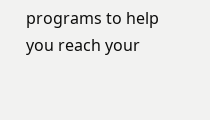programs to help you reach your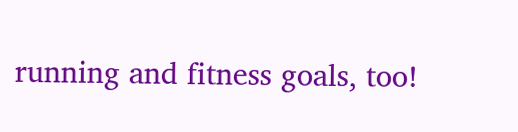running and fitness goals, too!